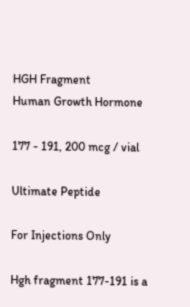HGH Fragment
Human Growth Hormone

177 - 191, 200 mcg / vial

Ultimate Peptide

For Injections Only

Hgh fragment 177-191 is a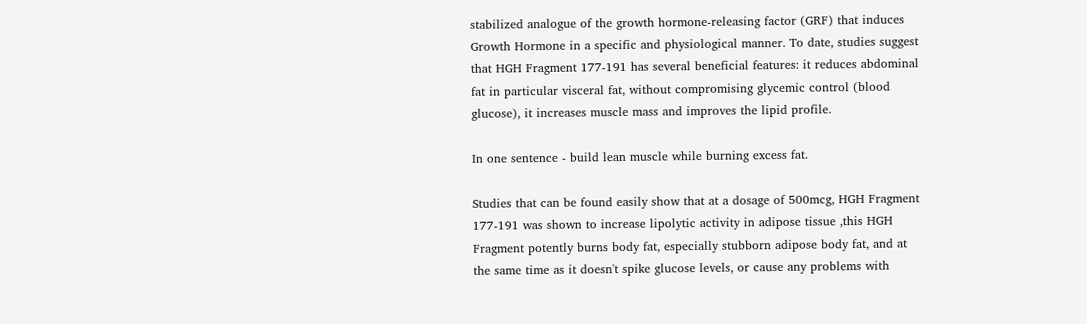stabilized analogue of the growth hormone-releasing factor (GRF) that induces Growth Hormone in a specific and physiological manner. To date, studies suggest that HGH Fragment 177-191 has several beneficial features: it reduces abdominal fat in particular visceral fat, without compromising glycemic control (blood glucose), it increases muscle mass and improves the lipid profile.

In one sentence - build lean muscle while burning excess fat.

Studies that can be found easily show that at a dosage of 500mcg, HGH Fragment 177-191 was shown to increase lipolytic activity in adipose tissue ,this HGH Fragment potently burns body fat, especially stubborn adipose body fat, and at the same time as it doesn't spike glucose levels, or cause any problems with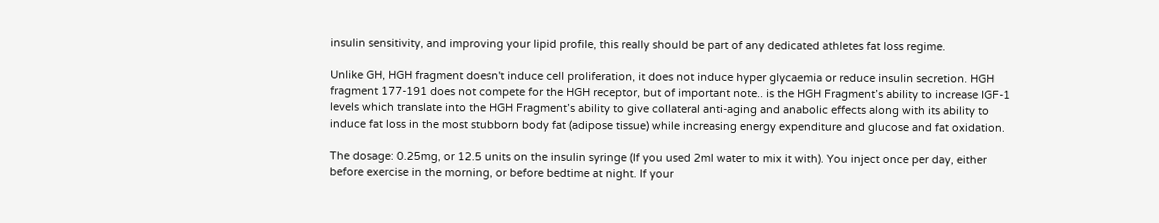insulin sensitivity, and improving your lipid profile, this really should be part of any dedicated athletes fat loss regime.

Unlike GH, HGH fragment doesn't induce cell proliferation, it does not induce hyper glycaemia or reduce insulin secretion. HGH fragment 177-191 does not compete for the HGH receptor, but of important note.. is the HGH Fragment’s ability to increase IGF-1 levels which translate into the HGH Fragment’s ability to give collateral anti-aging and anabolic effects along with its ability to induce fat loss in the most stubborn body fat (adipose tissue) while increasing energy expenditure and glucose and fat oxidation.

The dosage: 0.25mg, or 12.5 units on the insulin syringe (If you used 2ml water to mix it with). You inject once per day, either before exercise in the morning, or before bedtime at night. If your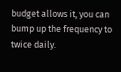budget allows it, you can bump up the frequency to twice daily.